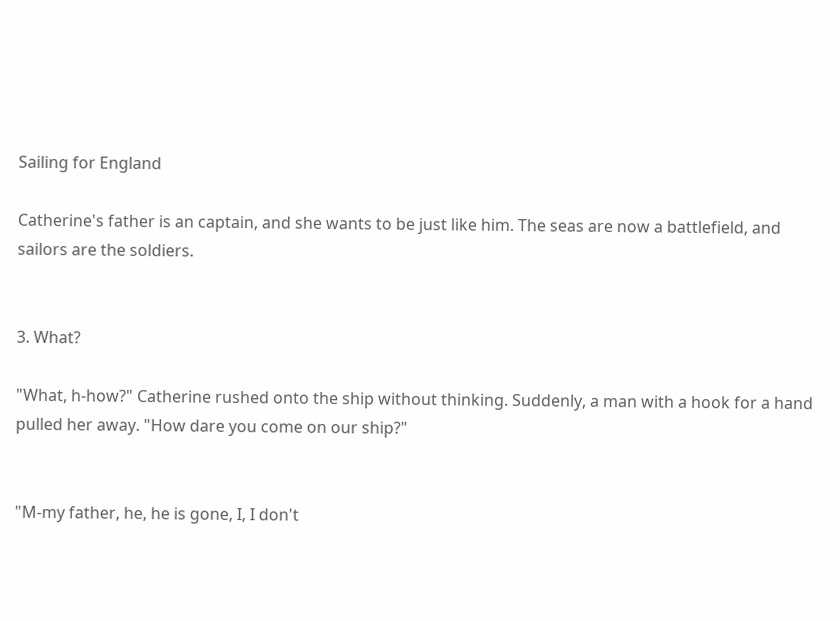Sailing for England

Catherine's father is an captain, and she wants to be just like him. The seas are now a battlefield, and sailors are the soldiers.


3. What?

"What, h-how?" Catherine rushed onto the ship without thinking. Suddenly, a man with a hook for a hand pulled her away. "How dare you come on our ship?"


"M-my father, he, he is gone, I, I don't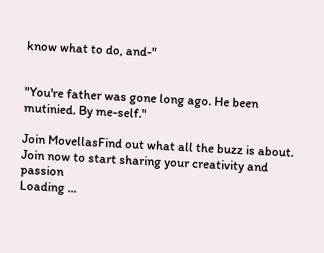know what to do, and-"


"You're father was gone long ago. He been mutinied. By me-self."

Join MovellasFind out what all the buzz is about. Join now to start sharing your creativity and passion
Loading ...